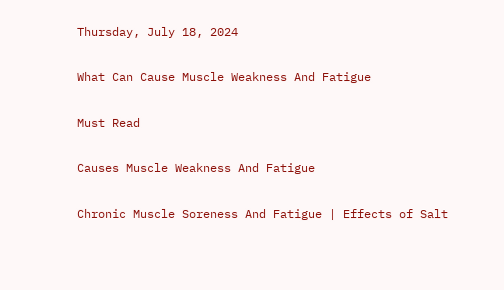Thursday, July 18, 2024

What Can Cause Muscle Weakness And Fatigue

Must Read

Causes Muscle Weakness And Fatigue

Chronic Muscle Soreness And Fatigue | Effects of Salt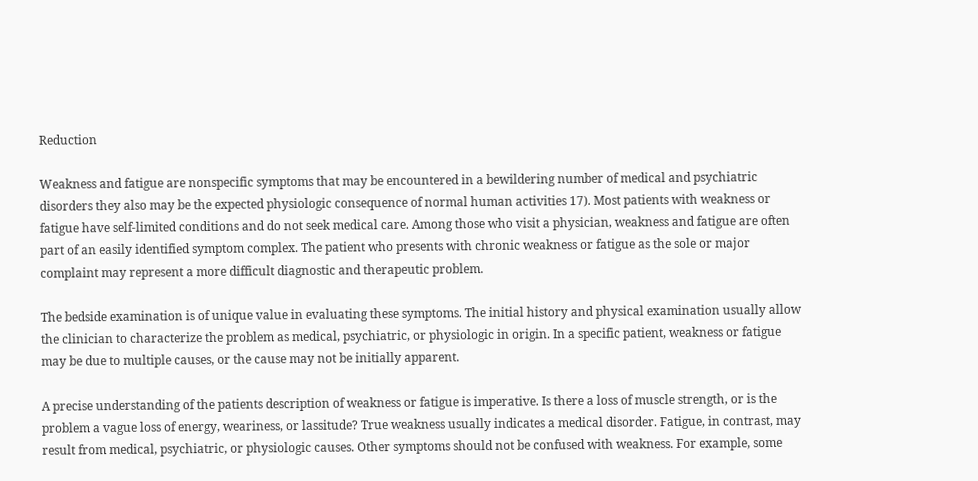Reduction

Weakness and fatigue are nonspecific symptoms that may be encountered in a bewildering number of medical and psychiatric disorders they also may be the expected physiologic consequence of normal human activities 17). Most patients with weakness or fatigue have self-limited conditions and do not seek medical care. Among those who visit a physician, weakness and fatigue are often part of an easily identified symptom complex. The patient who presents with chronic weakness or fatigue as the sole or major complaint may represent a more difficult diagnostic and therapeutic problem.

The bedside examination is of unique value in evaluating these symptoms. The initial history and physical examination usually allow the clinician to characterize the problem as medical, psychiatric, or physiologic in origin. In a specific patient, weakness or fatigue may be due to multiple causes, or the cause may not be initially apparent.

A precise understanding of the patients description of weakness or fatigue is imperative. Is there a loss of muscle strength, or is the problem a vague loss of energy, weariness, or lassitude? True weakness usually indicates a medical disorder. Fatigue, in contrast, may result from medical, psychiatric, or physiologic causes. Other symptoms should not be confused with weakness. For example, some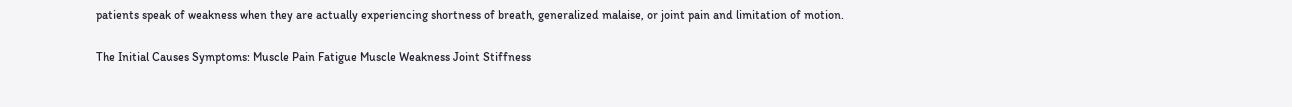patients speak of weakness when they are actually experiencing shortness of breath, generalized malaise, or joint pain and limitation of motion.

The Initial Causes Symptoms: Muscle Pain Fatigue Muscle Weakness Joint Stiffness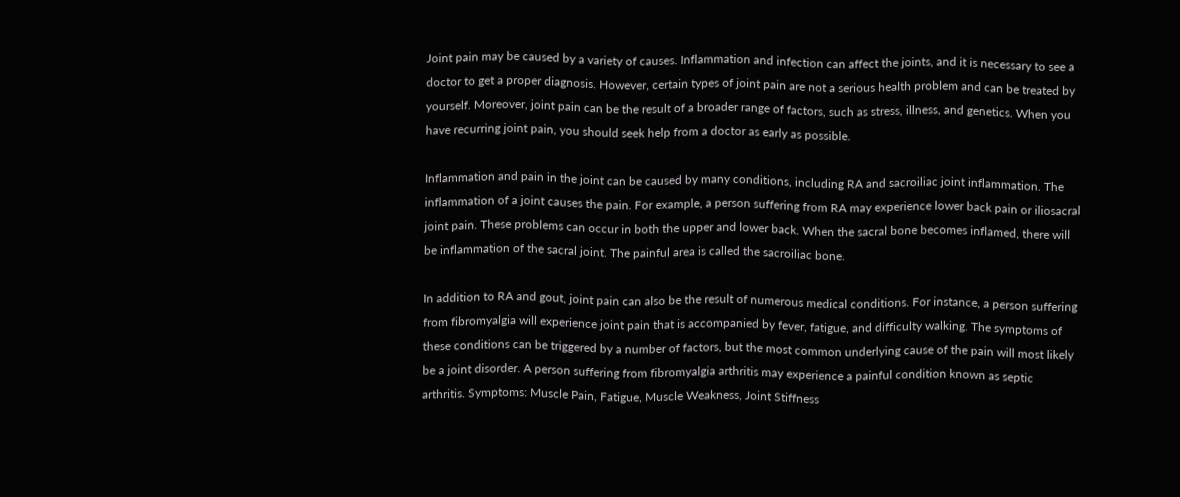Joint pain may be caused by a variety of causes. Inflammation and infection can affect the joints, and it is necessary to see a doctor to get a proper diagnosis. However, certain types of joint pain are not a serious health problem and can be treated by yourself. Moreover, joint pain can be the result of a broader range of factors, such as stress, illness, and genetics. When you have recurring joint pain, you should seek help from a doctor as early as possible.

Inflammation and pain in the joint can be caused by many conditions, including RA and sacroiliac joint inflammation. The inflammation of a joint causes the pain. For example, a person suffering from RA may experience lower back pain or iliosacral joint pain. These problems can occur in both the upper and lower back. When the sacral bone becomes inflamed, there will be inflammation of the sacral joint. The painful area is called the sacroiliac bone.

In addition to RA and gout, joint pain can also be the result of numerous medical conditions. For instance, a person suffering from fibromyalgia will experience joint pain that is accompanied by fever, fatigue, and difficulty walking. The symptoms of these conditions can be triggered by a number of factors, but the most common underlying cause of the pain will most likely be a joint disorder. A person suffering from fibromyalgia arthritis may experience a painful condition known as septic arthritis. Symptoms: Muscle Pain, Fatigue, Muscle Weakness, Joint Stiffness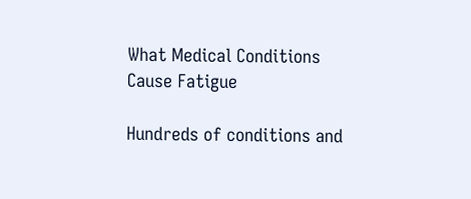What Medical Conditions Cause Fatigue

Hundreds of conditions and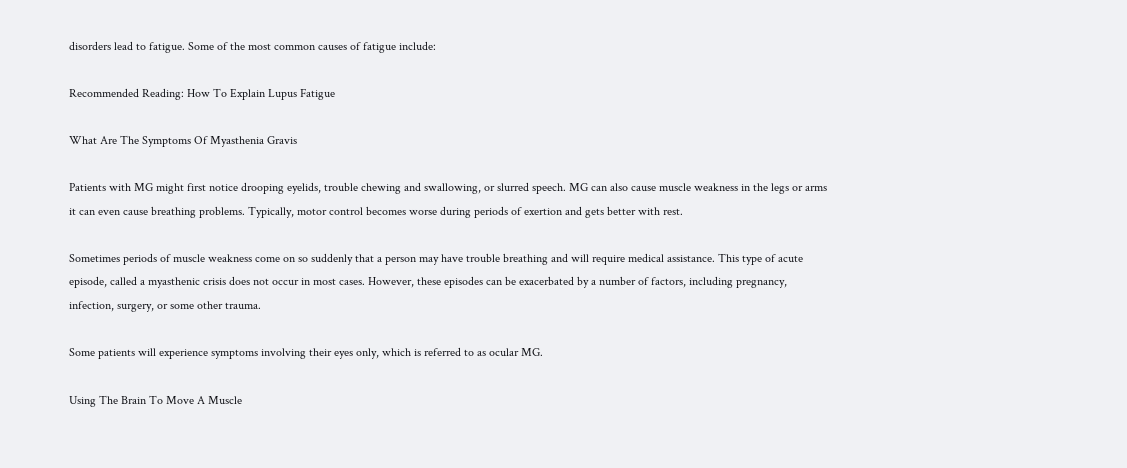disorders lead to fatigue. Some of the most common causes of fatigue include:

Recommended Reading: How To Explain Lupus Fatigue

What Are The Symptoms Of Myasthenia Gravis

Patients with MG might first notice drooping eyelids, trouble chewing and swallowing, or slurred speech. MG can also cause muscle weakness in the legs or arms it can even cause breathing problems. Typically, motor control becomes worse during periods of exertion and gets better with rest.

Sometimes periods of muscle weakness come on so suddenly that a person may have trouble breathing and will require medical assistance. This type of acute episode, called a myasthenic crisis does not occur in most cases. However, these episodes can be exacerbated by a number of factors, including pregnancy, infection, surgery, or some other trauma.

Some patients will experience symptoms involving their eyes only, which is referred to as ocular MG.

Using The Brain To Move A Muscle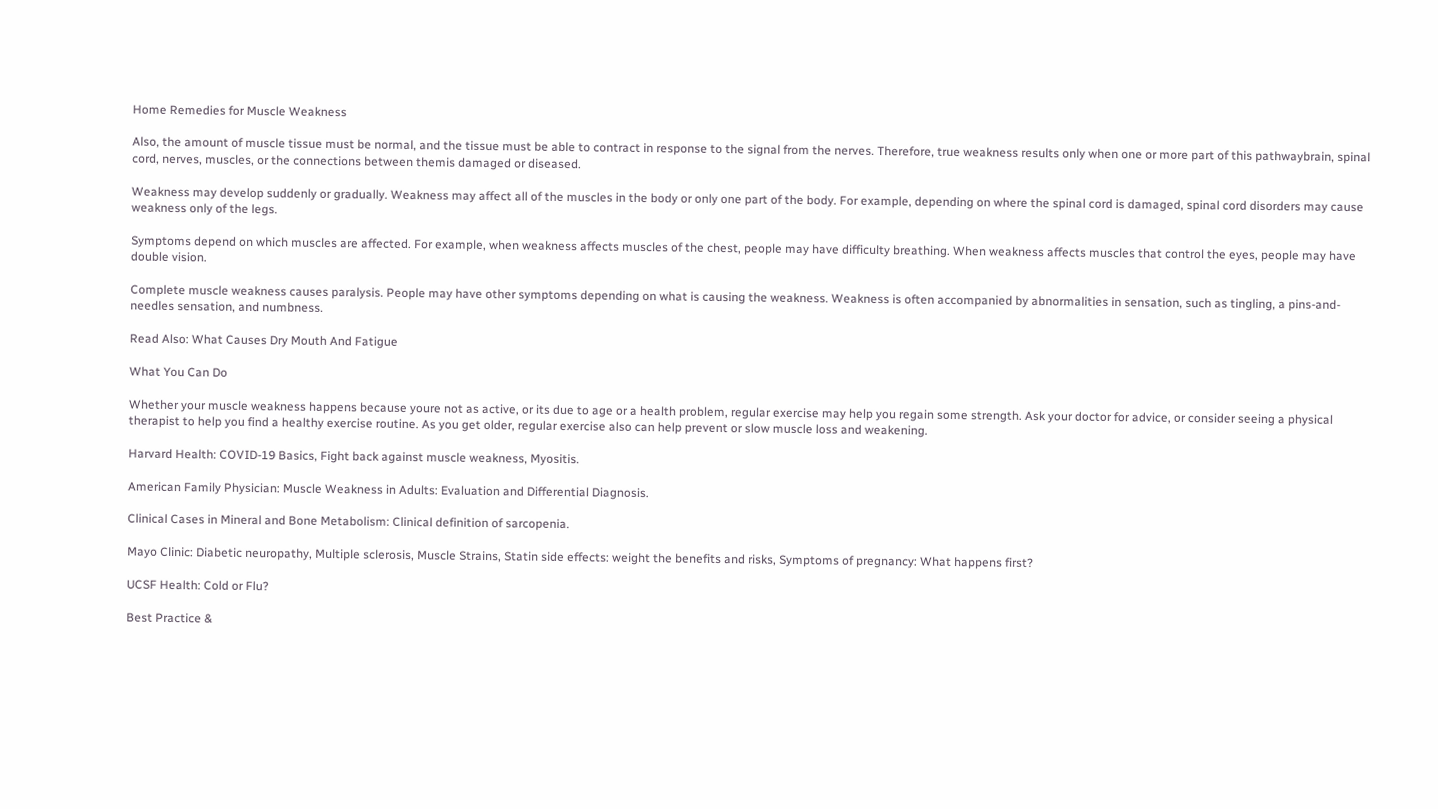Home Remedies for Muscle Weakness

Also, the amount of muscle tissue must be normal, and the tissue must be able to contract in response to the signal from the nerves. Therefore, true weakness results only when one or more part of this pathwaybrain, spinal cord, nerves, muscles, or the connections between themis damaged or diseased.

Weakness may develop suddenly or gradually. Weakness may affect all of the muscles in the body or only one part of the body. For example, depending on where the spinal cord is damaged, spinal cord disorders may cause weakness only of the legs.

Symptoms depend on which muscles are affected. For example, when weakness affects muscles of the chest, people may have difficulty breathing. When weakness affects muscles that control the eyes, people may have double vision.

Complete muscle weakness causes paralysis. People may have other symptoms depending on what is causing the weakness. Weakness is often accompanied by abnormalities in sensation, such as tingling, a pins-and-needles sensation, and numbness.

Read Also: What Causes Dry Mouth And Fatigue

What You Can Do

Whether your muscle weakness happens because youre not as active, or its due to age or a health problem, regular exercise may help you regain some strength. Ask your doctor for advice, or consider seeing a physical therapist to help you find a healthy exercise routine. As you get older, regular exercise also can help prevent or slow muscle loss and weakening.

Harvard Health: COVID-19 Basics, Fight back against muscle weakness, Myositis.

American Family Physician: Muscle Weakness in Adults: Evaluation and Differential Diagnosis.

Clinical Cases in Mineral and Bone Metabolism: Clinical definition of sarcopenia.

Mayo Clinic: Diabetic neuropathy, Multiple sclerosis, Muscle Strains, Statin side effects: weight the benefits and risks, Symptoms of pregnancy: What happens first?

UCSF Health: Cold or Flu?

Best Practice &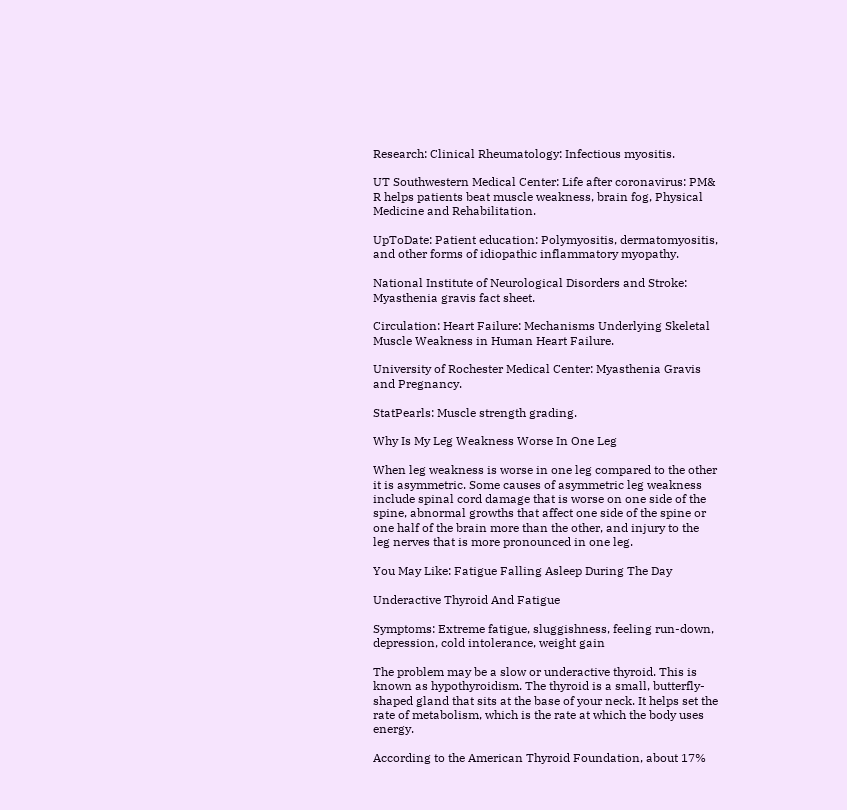Research: Clinical Rheumatology: Infectious myositis.

UT Southwestern Medical Center: Life after coronavirus: PM& R helps patients beat muscle weakness, brain fog, Physical Medicine and Rehabilitation.

UpToDate: Patient education: Polymyositis, dermatomyositis, and other forms of idiopathic inflammatory myopathy.

National Institute of Neurological Disorders and Stroke: Myasthenia gravis fact sheet.

Circulation: Heart Failure: Mechanisms Underlying Skeletal Muscle Weakness in Human Heart Failure.

University of Rochester Medical Center: Myasthenia Gravis and Pregnancy.

StatPearls: Muscle strength grading.

Why Is My Leg Weakness Worse In One Leg

When leg weakness is worse in one leg compared to the other it is asymmetric. Some causes of asymmetric leg weakness include spinal cord damage that is worse on one side of the spine, abnormal growths that affect one side of the spine or one half of the brain more than the other, and injury to the leg nerves that is more pronounced in one leg.

You May Like: Fatigue Falling Asleep During The Day

Underactive Thyroid And Fatigue

Symptoms: Extreme fatigue, sluggishness, feeling run-down, depression, cold intolerance, weight gain

The problem may be a slow or underactive thyroid. This is known as hypothyroidism. The thyroid is a small, butterfly-shaped gland that sits at the base of your neck. It helps set the rate of metabolism, which is the rate at which the body uses energy.

According to the American Thyroid Foundation, about 17%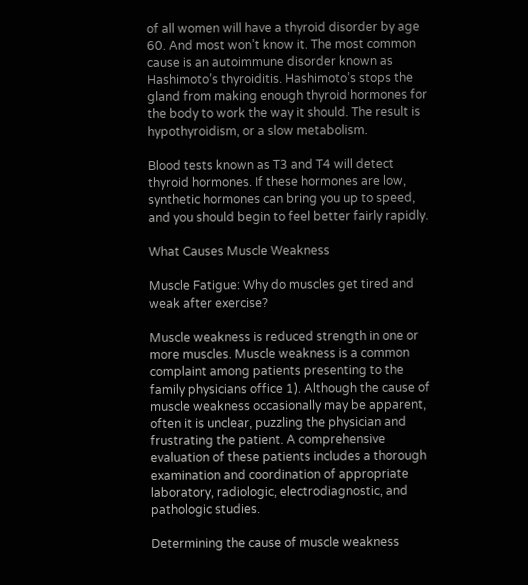of all women will have a thyroid disorder by age 60. And most won’t know it. The most common cause is an autoimmune disorder known as Hashimoto’s thyroiditis. Hashimoto’s stops the gland from making enough thyroid hormones for the body to work the way it should. The result is hypothyroidism, or a slow metabolism.

Blood tests known as T3 and T4 will detect thyroid hormones. If these hormones are low, synthetic hormones can bring you up to speed, and you should begin to feel better fairly rapidly.

What Causes Muscle Weakness

Muscle Fatigue: Why do muscles get tired and weak after exercise?

Muscle weakness is reduced strength in one or more muscles. Muscle weakness is a common complaint among patients presenting to the family physicians office 1). Although the cause of muscle weakness occasionally may be apparent, often it is unclear, puzzling the physician and frustrating the patient. A comprehensive evaluation of these patients includes a thorough examination and coordination of appropriate laboratory, radiologic, electrodiagnostic, and pathologic studies.

Determining the cause of muscle weakness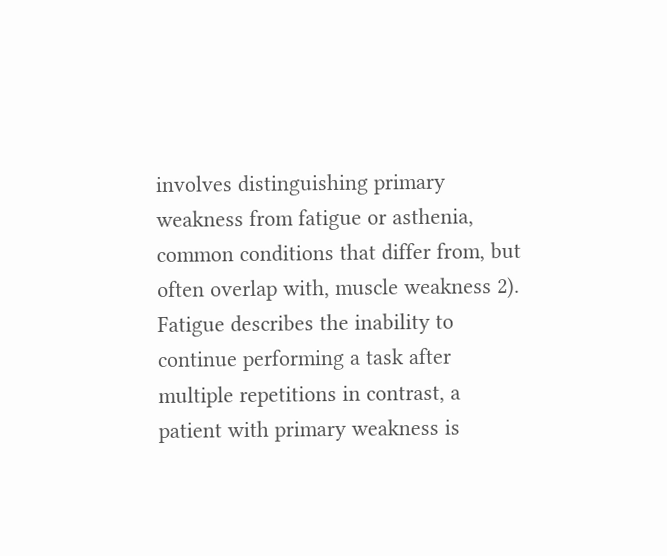involves distinguishing primary weakness from fatigue or asthenia, common conditions that differ from, but often overlap with, muscle weakness 2). Fatigue describes the inability to continue performing a task after multiple repetitions in contrast, a patient with primary weakness is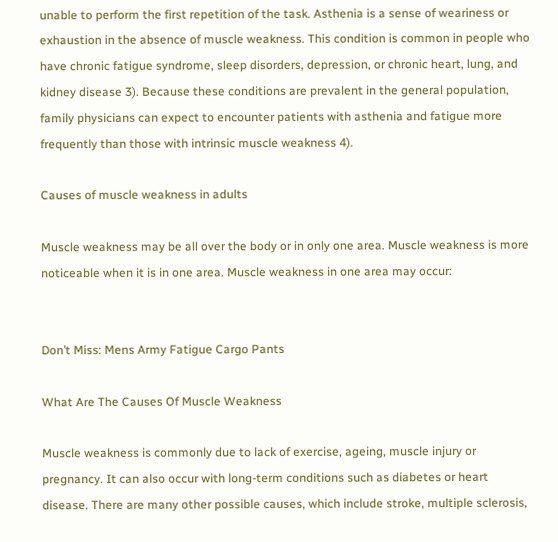unable to perform the first repetition of the task. Asthenia is a sense of weariness or exhaustion in the absence of muscle weakness. This condition is common in people who have chronic fatigue syndrome, sleep disorders, depression, or chronic heart, lung, and kidney disease 3). Because these conditions are prevalent in the general population, family physicians can expect to encounter patients with asthenia and fatigue more frequently than those with intrinsic muscle weakness 4).

Causes of muscle weakness in adults

Muscle weakness may be all over the body or in only one area. Muscle weakness is more noticeable when it is in one area. Muscle weakness in one area may occur:


Don’t Miss: Mens Army Fatigue Cargo Pants

What Are The Causes Of Muscle Weakness

Muscle weakness is commonly due to lack of exercise, ageing, muscle injury or pregnancy. It can also occur with long-term conditions such as diabetes or heart disease. There are many other possible causes, which include stroke, multiple sclerosis,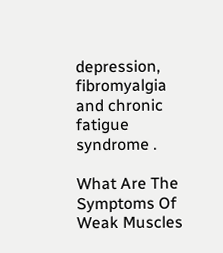depression, fibromyalgia and chronic fatigue syndrome .

What Are The Symptoms Of Weak Muscles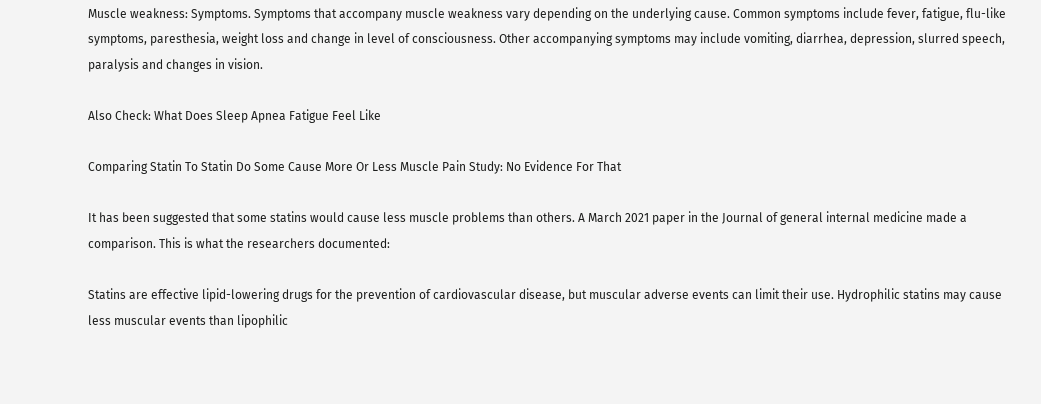Muscle weakness: Symptoms. Symptoms that accompany muscle weakness vary depending on the underlying cause. Common symptoms include fever, fatigue, flu-like symptoms, paresthesia, weight loss and change in level of consciousness. Other accompanying symptoms may include vomiting, diarrhea, depression, slurred speech, paralysis and changes in vision.

Also Check: What Does Sleep Apnea Fatigue Feel Like

Comparing Statin To Statin Do Some Cause More Or Less Muscle Pain Study: No Evidence For That

It has been suggested that some statins would cause less muscle problems than others. A March 2021 paper in the Journal of general internal medicine made a comparison. This is what the researchers documented:

Statins are effective lipid-lowering drugs for the prevention of cardiovascular disease, but muscular adverse events can limit their use. Hydrophilic statins may cause less muscular events than lipophilic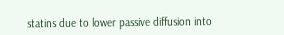statins due to lower passive diffusion into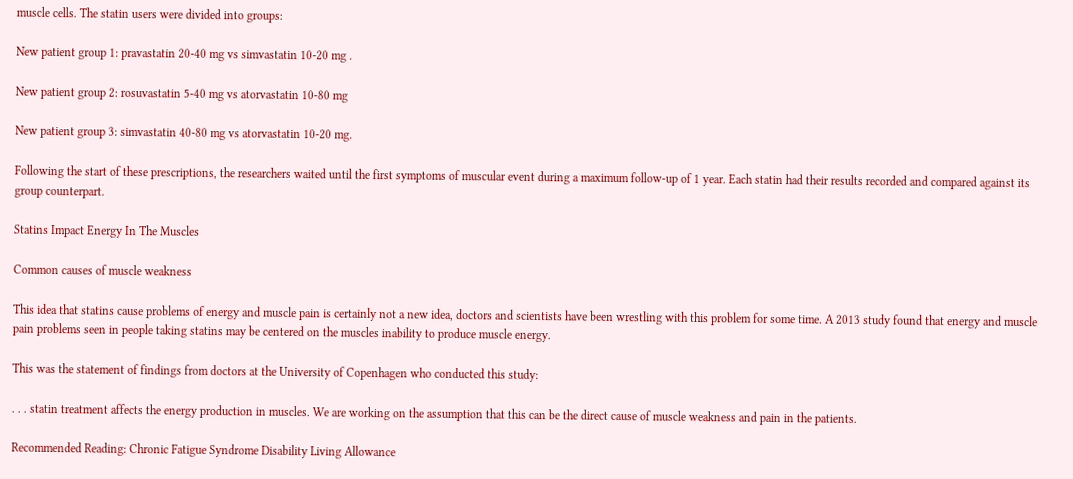muscle cells. The statin users were divided into groups:

New patient group 1: pravastatin 20-40 mg vs simvastatin 10-20 mg .

New patient group 2: rosuvastatin 5-40 mg vs atorvastatin 10-80 mg

New patient group 3: simvastatin 40-80 mg vs atorvastatin 10-20 mg.

Following the start of these prescriptions, the researchers waited until the first symptoms of muscular event during a maximum follow-up of 1 year. Each statin had their results recorded and compared against its group counterpart.

Statins Impact Energy In The Muscles

Common causes of muscle weakness

This idea that statins cause problems of energy and muscle pain is certainly not a new idea, doctors and scientists have been wrestling with this problem for some time. A 2013 study found that energy and muscle pain problems seen in people taking statins may be centered on the muscles inability to produce muscle energy.

This was the statement of findings from doctors at the University of Copenhagen who conducted this study:

. . . statin treatment affects the energy production in muscles. We are working on the assumption that this can be the direct cause of muscle weakness and pain in the patients.

Recommended Reading: Chronic Fatigue Syndrome Disability Living Allowance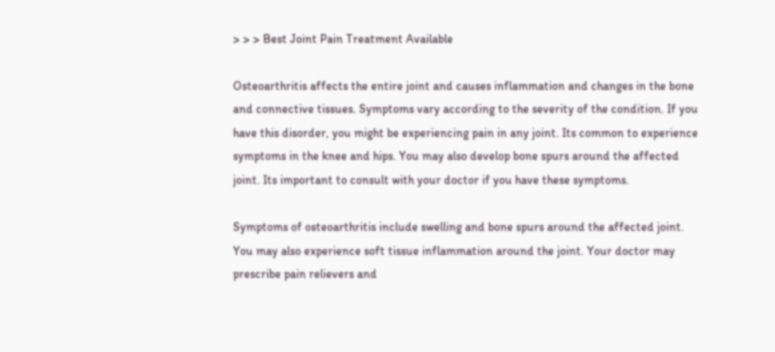> > > Best Joint Pain Treatment Available

Osteoarthritis affects the entire joint and causes inflammation and changes in the bone and connective tissues. Symptoms vary according to the severity of the condition. If you have this disorder, you might be experiencing pain in any joint. Its common to experience symptoms in the knee and hips. You may also develop bone spurs around the affected joint. Its important to consult with your doctor if you have these symptoms.

Symptoms of osteoarthritis include swelling and bone spurs around the affected joint. You may also experience soft tissue inflammation around the joint. Your doctor may prescribe pain relievers and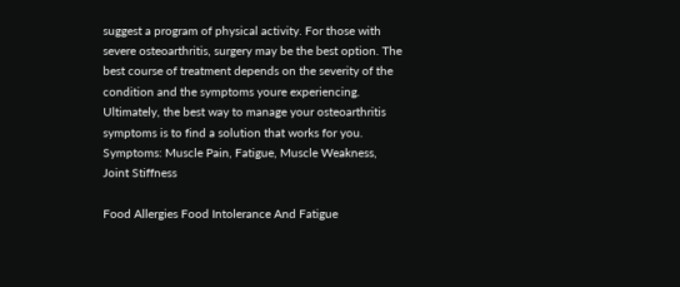suggest a program of physical activity. For those with severe osteoarthritis, surgery may be the best option. The best course of treatment depends on the severity of the condition and the symptoms youre experiencing. Ultimately, the best way to manage your osteoarthritis symptoms is to find a solution that works for you. Symptoms: Muscle Pain, Fatigue, Muscle Weakness, Joint Stiffness

Food Allergies Food Intolerance And Fatigue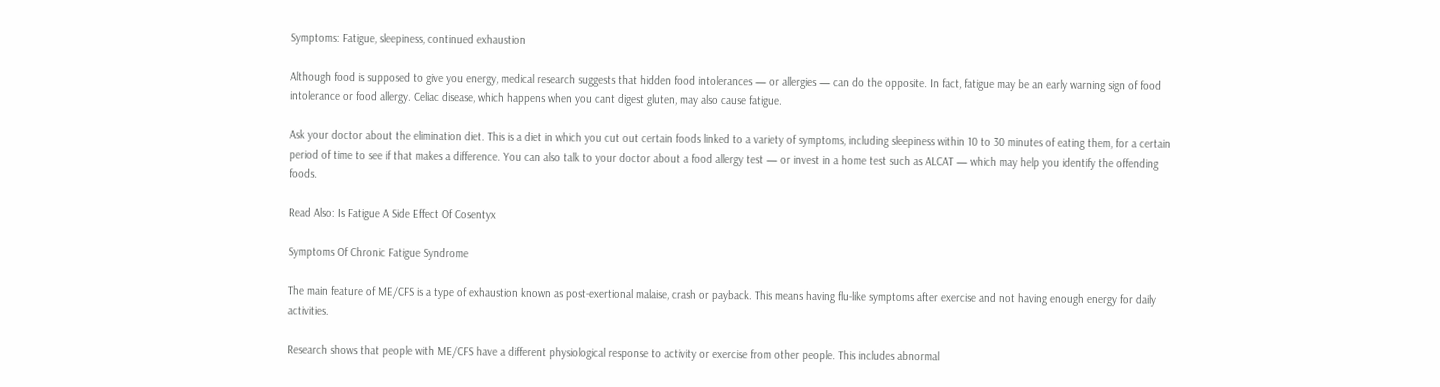Symptoms: Fatigue, sleepiness, continued exhaustion

Although food is supposed to give you energy, medical research suggests that hidden food intolerances — or allergies — can do the opposite. In fact, fatigue may be an early warning sign of food intolerance or food allergy. Celiac disease, which happens when you cant digest gluten, may also cause fatigue.

Ask your doctor about the elimination diet. This is a diet in which you cut out certain foods linked to a variety of symptoms, including sleepiness within 10 to 30 minutes of eating them, for a certain period of time to see if that makes a difference. You can also talk to your doctor about a food allergy test — or invest in a home test such as ALCAT — which may help you identify the offending foods.

Read Also: Is Fatigue A Side Effect Of Cosentyx

Symptoms Of Chronic Fatigue Syndrome

The main feature of ME/CFS is a type of exhaustion known as post-exertional malaise, crash or payback. This means having flu-like symptoms after exercise and not having enough energy for daily activities.

Research shows that people with ME/CFS have a different physiological response to activity or exercise from other people. This includes abnormal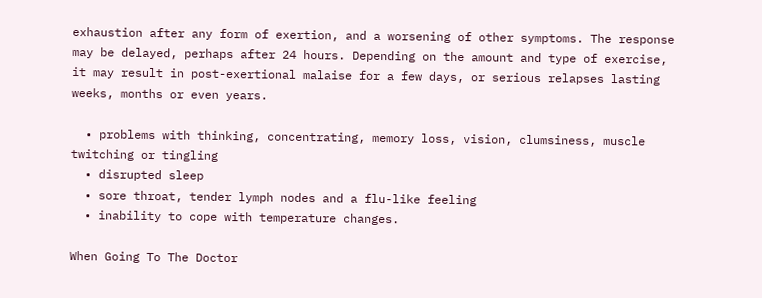exhaustion after any form of exertion, and a worsening of other symptoms. The response may be delayed, perhaps after 24 hours. Depending on the amount and type of exercise, it may result in post-exertional malaise for a few days, or serious relapses lasting weeks, months or even years.

  • problems with thinking, concentrating, memory loss, vision, clumsiness, muscle twitching or tingling
  • disrupted sleep
  • sore throat, tender lymph nodes and a flu-like feeling
  • inability to cope with temperature changes.

When Going To The Doctor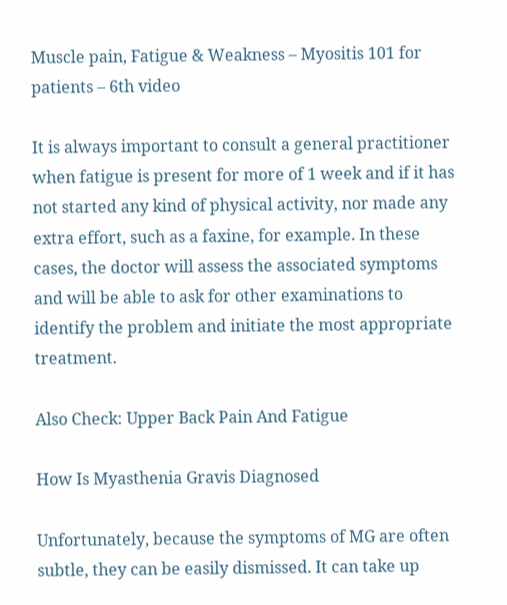Muscle pain, Fatigue & Weakness – Myositis 101 for patients – 6th video

It is always important to consult a general practitioner when fatigue is present for more of 1 week and if it has not started any kind of physical activity, nor made any extra effort, such as a faxine, for example. In these cases, the doctor will assess the associated symptoms and will be able to ask for other examinations to identify the problem and initiate the most appropriate treatment.

Also Check: Upper Back Pain And Fatigue

How Is Myasthenia Gravis Diagnosed

Unfortunately, because the symptoms of MG are often subtle, they can be easily dismissed. It can take up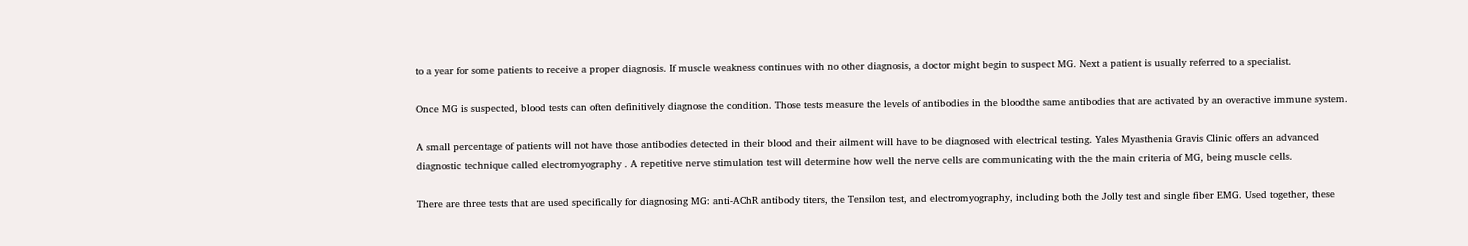to a year for some patients to receive a proper diagnosis. If muscle weakness continues with no other diagnosis, a doctor might begin to suspect MG. Next a patient is usually referred to a specialist.

Once MG is suspected, blood tests can often definitively diagnose the condition. Those tests measure the levels of antibodies in the bloodthe same antibodies that are activated by an overactive immune system.

A small percentage of patients will not have those antibodies detected in their blood and their ailment will have to be diagnosed with electrical testing. Yales Myasthenia Gravis Clinic offers an advanced diagnostic technique called electromyography . A repetitive nerve stimulation test will determine how well the nerve cells are communicating with the the main criteria of MG, being muscle cells.

There are three tests that are used specifically for diagnosing MG: anti-AChR antibody titers, the Tensilon test, and electromyography, including both the Jolly test and single fiber EMG. Used together, these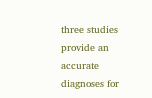three studies provide an accurate diagnoses for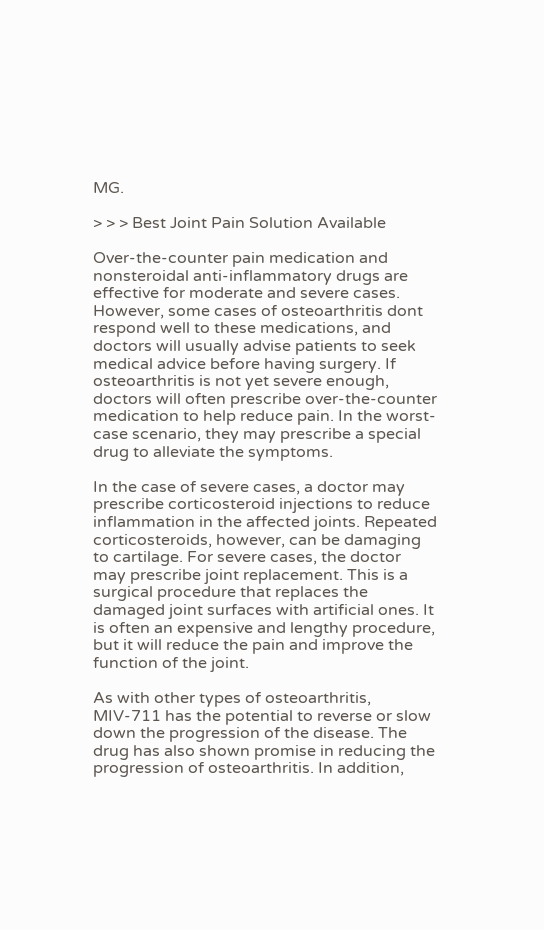MG.

> > > Best Joint Pain Solution Available

Over-the-counter pain medication and nonsteroidal anti-inflammatory drugs are effective for moderate and severe cases. However, some cases of osteoarthritis dont respond well to these medications, and doctors will usually advise patients to seek medical advice before having surgery. If osteoarthritis is not yet severe enough, doctors will often prescribe over-the-counter medication to help reduce pain. In the worst-case scenario, they may prescribe a special drug to alleviate the symptoms.

In the case of severe cases, a doctor may prescribe corticosteroid injections to reduce inflammation in the affected joints. Repeated corticosteroids, however, can be damaging to cartilage. For severe cases, the doctor may prescribe joint replacement. This is a surgical procedure that replaces the damaged joint surfaces with artificial ones. It is often an expensive and lengthy procedure, but it will reduce the pain and improve the function of the joint.

As with other types of osteoarthritis, MIV-711 has the potential to reverse or slow down the progression of the disease. The drug has also shown promise in reducing the progression of osteoarthritis. In addition,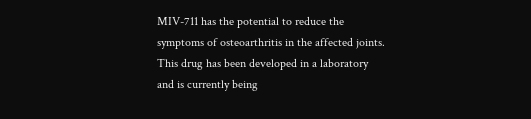MIV-711 has the potential to reduce the symptoms of osteoarthritis in the affected joints. This drug has been developed in a laboratory and is currently being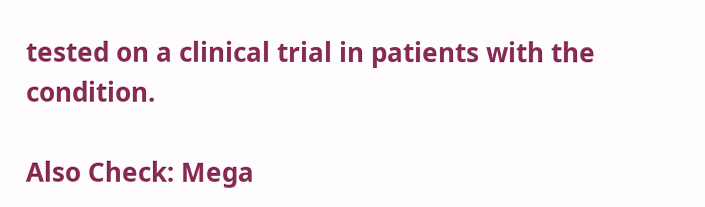tested on a clinical trial in patients with the condition.

Also Check: Mega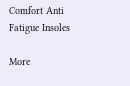Comfort Anti Fatigue Insoles

More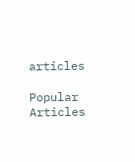articles

Popular Articles